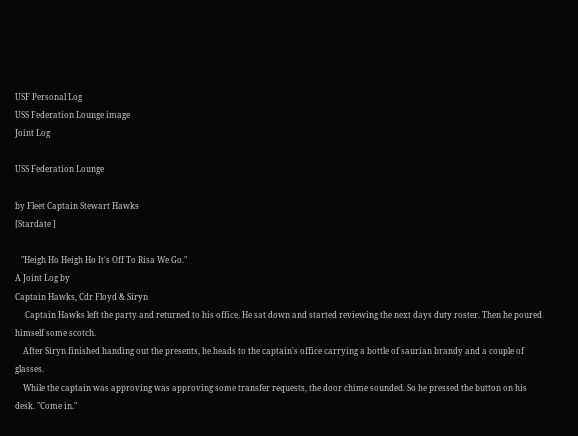USF Personal Log
USS Federation Lounge image
Joint Log

USS Federation Lounge

by Fleet Captain Stewart Hawks
[Stardate ]

   "Heigh Ho Heigh Ho It's Off To Risa We Go."
A Joint Log by
Captain Hawks, Cdr Floyd & Siryn
     Captain Hawks left the party and returned to his office. He sat down and started reviewing the next days duty roster. Then he poured himself some scotch.
    After Siryn finished handing out the presents, he heads to the captain's office carrying a bottle of saurian brandy and a couple of glasses.
    While the captain was approving was approving some transfer requests, the door chime sounded. So he pressed the button on his desk. "Come in."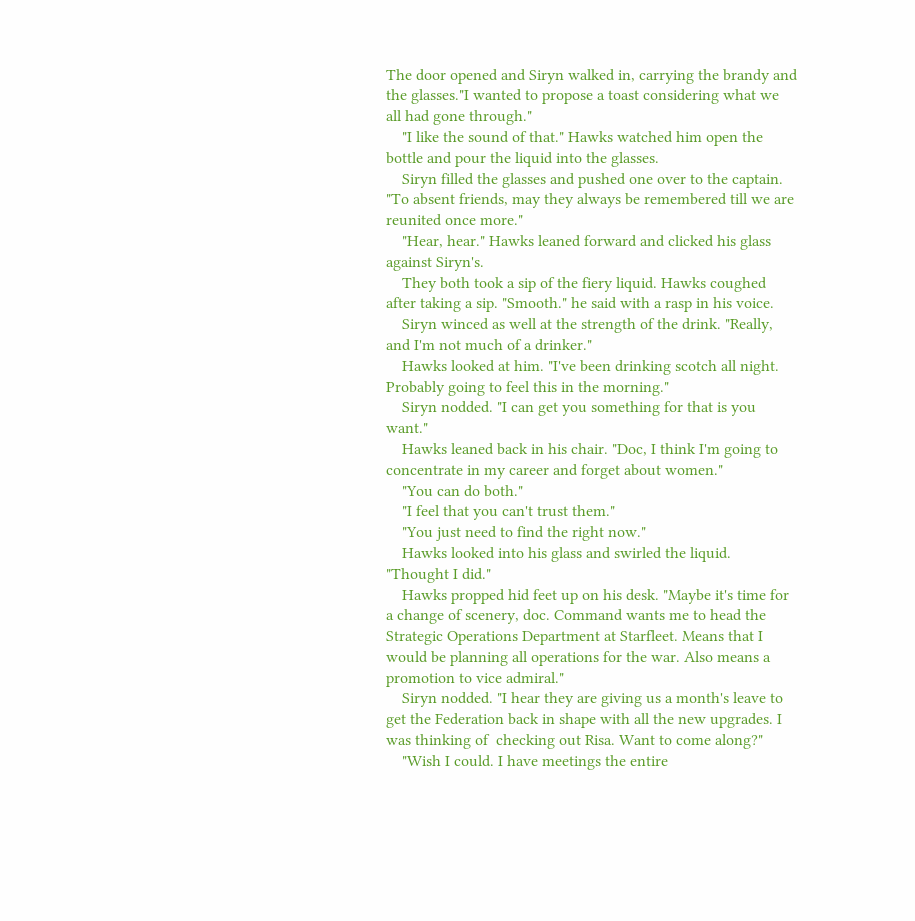The door opened and Siryn walked in, carrying the brandy and the glasses."I wanted to propose a toast considering what we all had gone through."
    "I like the sound of that." Hawks watched him open the bottle and pour the liquid into the glasses.
    Siryn filled the glasses and pushed one over to the captain. "To absent friends, may they always be remembered till we are reunited once more."
    "Hear, hear." Hawks leaned forward and clicked his glass against Siryn's.
    They both took a sip of the fiery liquid. Hawks coughed after taking a sip. "Smooth." he said with a rasp in his voice.
    Siryn winced as well at the strength of the drink. "Really, and I'm not much of a drinker."
    Hawks looked at him. "I've been drinking scotch all night. Probably going to feel this in the morning."
    Siryn nodded. "I can get you something for that is you want."
    Hawks leaned back in his chair. "Doc, I think I'm going to concentrate in my career and forget about women."
    "You can do both."
    "I feel that you can't trust them."
    "You just need to find the right now."
    Hawks looked into his glass and swirled the liquid. "Thought I did."
    Hawks propped hid feet up on his desk. "Maybe it's time for a change of scenery, doc. Command wants me to head the Strategic Operations Department at Starfleet. Means that I would be planning all operations for the war. Also means a promotion to vice admiral."
    Siryn nodded. "I hear they are giving us a month's leave to get the Federation back in shape with all the new upgrades. I was thinking of  checking out Risa. Want to come along?"
    "Wish I could. I have meetings the entire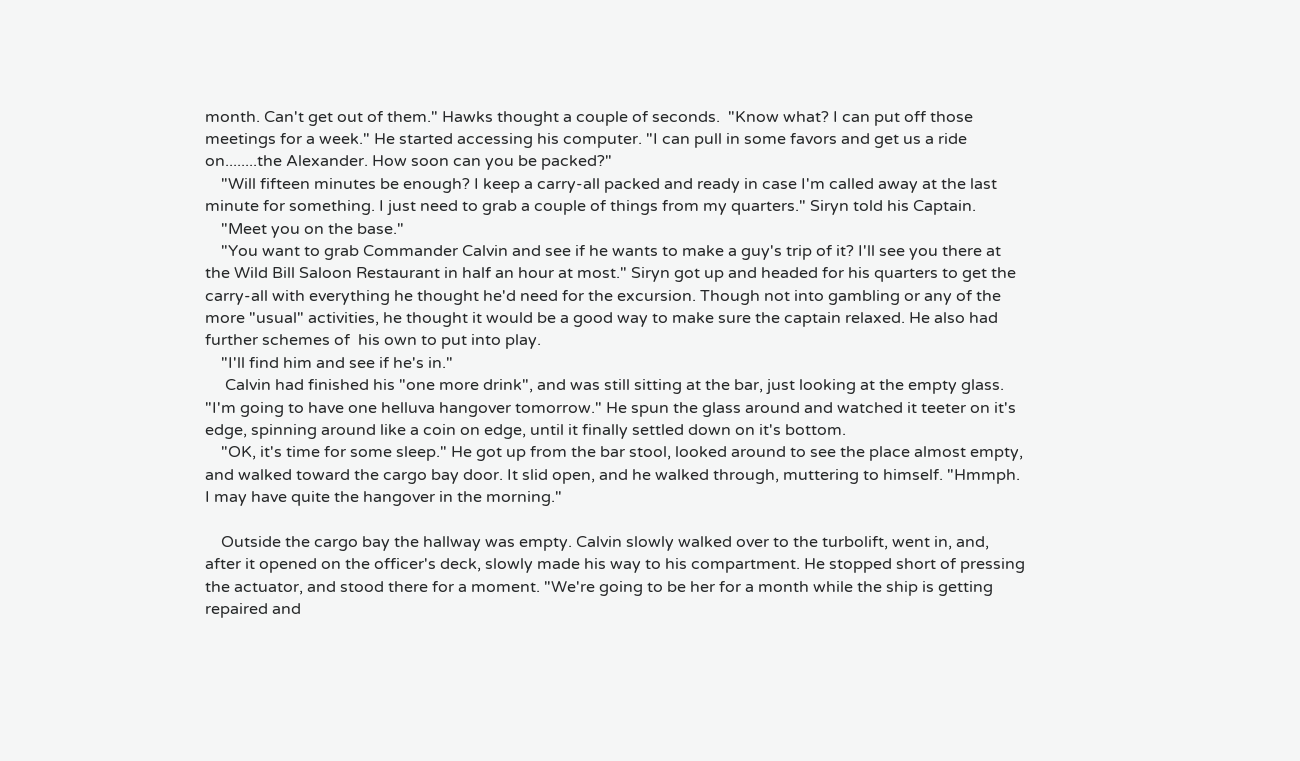month. Can't get out of them." Hawks thought a couple of seconds.  "Know what? I can put off those meetings for a week." He started accessing his computer. "I can pull in some favors and get us a ride on........the Alexander. How soon can you be packed?"
    "Will fifteen minutes be enough? I keep a carry-all packed and ready in case I'm called away at the last minute for something. I just need to grab a couple of things from my quarters." Siryn told his Captain.
    "Meet you on the base."
    "You want to grab Commander Calvin and see if he wants to make a guy's trip of it? I'll see you there at the Wild Bill Saloon Restaurant in half an hour at most." Siryn got up and headed for his quarters to get the carry-all with everything he thought he'd need for the excursion. Though not into gambling or any of the more "usual" activities, he thought it would be a good way to make sure the captain relaxed. He also had further schemes of  his own to put into play.
    "I'll find him and see if he's in."
     Calvin had finished his "one more drink", and was still sitting at the bar, just looking at the empty glass. "I'm going to have one helluva hangover tomorrow." He spun the glass around and watched it teeter on it's edge, spinning around like a coin on edge, until it finally settled down on it's bottom.
    "OK, it's time for some sleep." He got up from the bar stool, looked around to see the place almost empty, and walked toward the cargo bay door. It slid open, and he walked through, muttering to himself. "Hmmph. I may have quite the hangover in the morning."

    Outside the cargo bay the hallway was empty. Calvin slowly walked over to the turbolift, went in, and, after it opened on the officer's deck, slowly made his way to his compartment. He stopped short of pressing the actuator, and stood there for a moment. "We're going to be her for a month while the ship is getting repaired and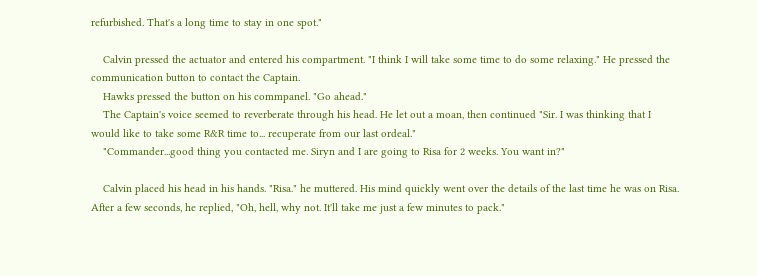refurbished. That's a long time to stay in one spot."

    Calvin pressed the actuator and entered his compartment. "I think I will take some time to do some relaxing." He pressed the communication button to contact the Captain.
    Hawks pressed the button on his commpanel. "Go ahead."
    The Captain's voice seemed to reverberate through his head. He let out a moan, then continued "Sir. I was thinking that I would like to take some R&R time to... recuperate from our last ordeal."
    "Commander...good thing you contacted me. Siryn and I are going to Risa for 2 weeks. You want in?"

    Calvin placed his head in his hands. "Risa." he muttered. His mind quickly went over the details of the last time he was on Risa. After a few seconds, he replied, "Oh, hell, why not. It'll take me just a few minutes to pack."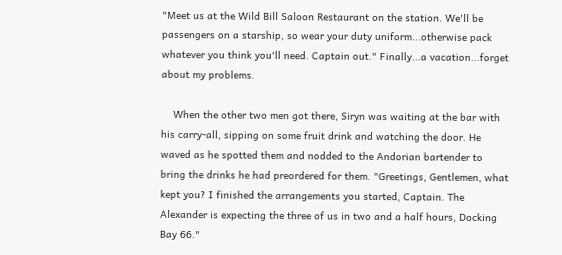"Meet us at the Wild Bill Saloon Restaurant on the station. We'll be passengers on a starship, so wear your duty uniform...otherwise pack whatever you think you'll need. Captain out." Finally...a vacation...forget about my problems.

    When the other two men got there, Siryn was waiting at the bar with his carry-all, sipping on some fruit drink and watching the door. He waved as he spotted them and nodded to the Andorian bartender to bring the drinks he had preordered for them. "Greetings, Gentlemen, what kept you? I finished the arrangements you started, Captain. The Alexander is expecting the three of us in two and a half hours, Docking Bay 66."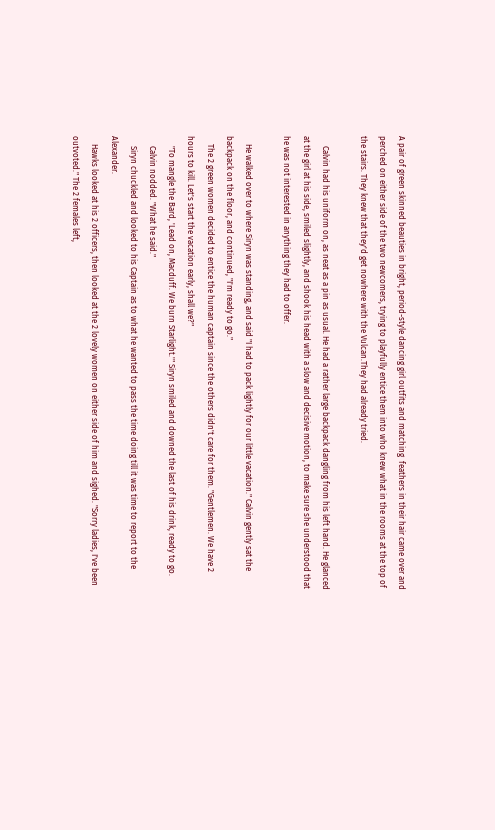A pair of green skinned beauties in bright, period-style dancing girl outfits and matching  feathers in their hair came over and perched on either side of the two newcomers, trying to playfully entice them into who knew what in the rooms at the top of the stairs. They knew that they'd get nowhere with the Vulcan.They had already tried.

     Calvin had his uniform on, as neat as a pin as usual. He had a rather large backpack dangling from his left hand. He glanced at the girl at his side, smiled slightly, and shook his head with a slow and decisive motion, to make sure she understood that he was not interested in anything they had to offer.

    He walked over to where Siryn was standing, and said "I had to pack lightly for our little vacation." Calvin gently sat the backpack on the floor, and continued, "I'm ready to go."
    The 2 green women decided to entice the human captain since the others didn't care for them. "Gentlemen. We have 2 hours to kill. Let's start the vacation early, shall we?"
     "To mangle the Bard, 'Lead on, Macduff. We burn Starlight.'" Siryn smiled and downed the last of his drink, ready to go.
     Calvin nodded. "What he said."
     Siryn chuckled and looked to his Captain as to what he wanted to pass the time doing till it was time to report to the Alexander.
    Hawks looked at his 2 officers, then looked at the 2 lovely women on either side of him and sighed. "Sorry ladies, I've been outvoted." The 2 females left,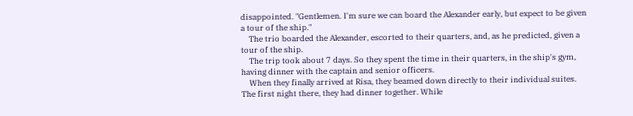disappointed. "Gentlemen. I'm sure we can board the Alexander early, but expect to be given a tour of the ship."
    The trio boarded the Alexander, escorted to their quarters, and, as he predicted, given a tour of the ship.
    The trip took about 7 days. So they spent the time in their quarters, in the ship's gym, having dinner with the captain and senior officers.
    When they finally arrived at Risa, they beamed down directly to their individual suites. The first night there, they had dinner together. While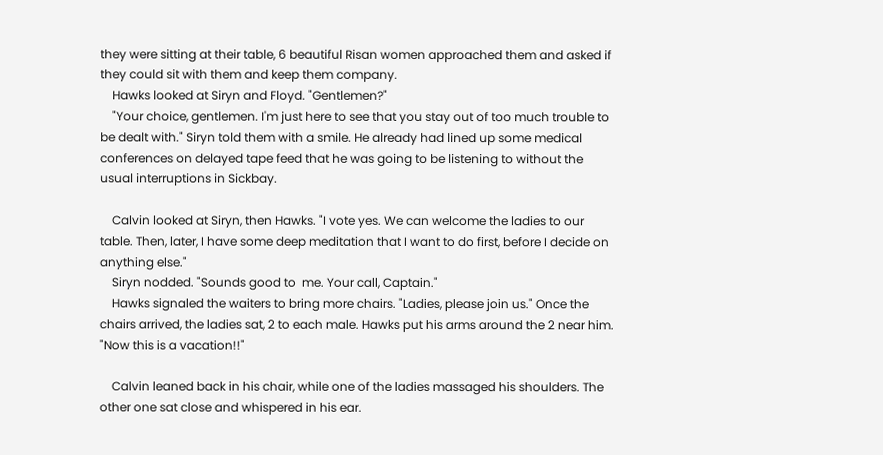they were sitting at their table, 6 beautiful Risan women approached them and asked if they could sit with them and keep them company.
    Hawks looked at Siryn and Floyd. "Gentlemen?"
    "Your choice, gentlemen. I'm just here to see that you stay out of too much trouble to be dealt with." Siryn told them with a smile. He already had lined up some medical conferences on delayed tape feed that he was going to be listening to without the usual interruptions in Sickbay.

    Calvin looked at Siryn, then Hawks. "I vote yes. We can welcome the ladies to our table. Then, later, I have some deep meditation that I want to do first, before I decide on anything else."
    Siryn nodded. "Sounds good to  me. Your call, Captain."
    Hawks signaled the waiters to bring more chairs. "Ladies, please join us." Once the chairs arrived, the ladies sat, 2 to each male. Hawks put his arms around the 2 near him. "Now this is a vacation!!"

    Calvin leaned back in his chair, while one of the ladies massaged his shoulders. The other one sat close and whispered in his ear.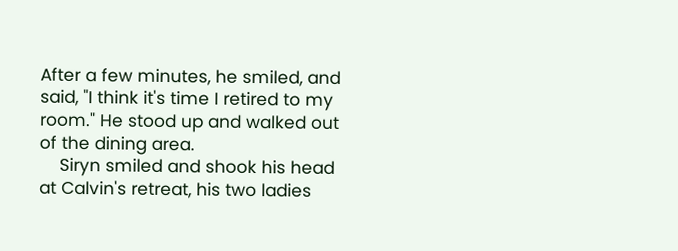After a few minutes, he smiled, and said, "I think it's time I retired to my room." He stood up and walked out of the dining area.
    Siryn smiled and shook his head at Calvin's retreat, his two ladies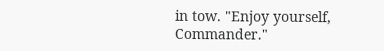in tow. "Enjoy yourself, Commander."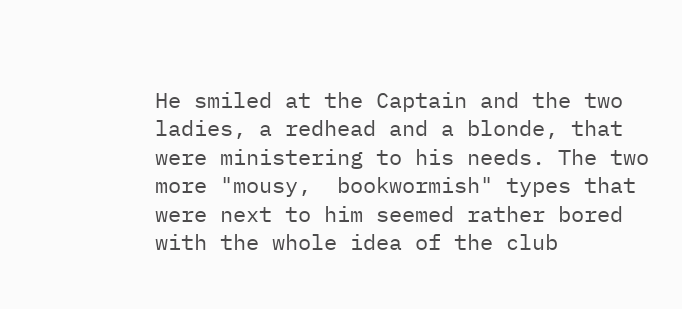He smiled at the Captain and the two ladies, a redhead and a blonde, that were ministering to his needs. The two more "mousy,  bookwormish" types that were next to him seemed rather bored with the whole idea of the club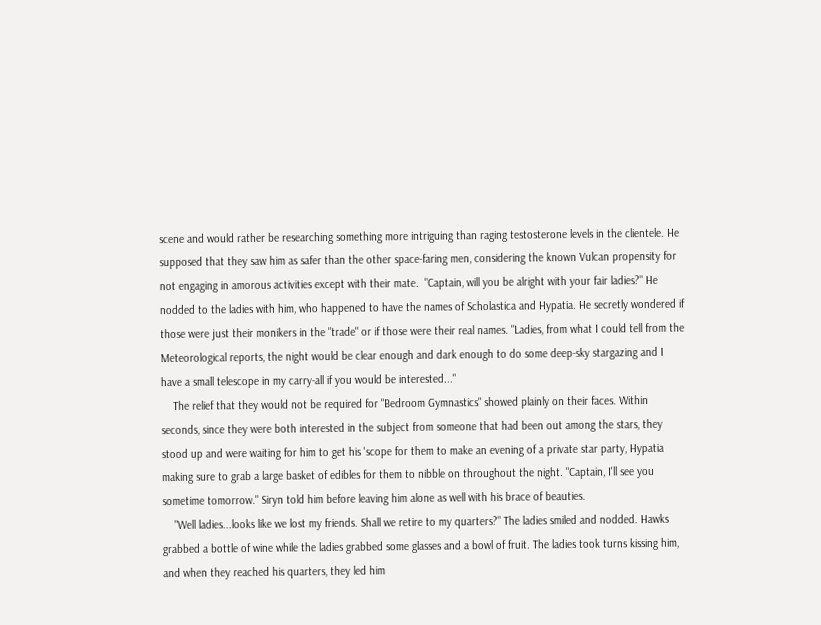scene and would rather be researching something more intriguing than raging testosterone levels in the clientele. He supposed that they saw him as safer than the other space-faring men, considering the known Vulcan propensity for not engaging in amorous activities except with their mate.  "Captain, will you be alright with your fair ladies?" He nodded to the ladies with him, who happened to have the names of Scholastica and Hypatia. He secretly wondered if those were just their monikers in the "trade" or if those were their real names. "Ladies, from what I could tell from the Meteorological reports, the night would be clear enough and dark enough to do some deep-sky stargazing and I have a small telescope in my carry-all if you would be interested..."
    The relief that they would not be required for "Bedroom Gymnastics" showed plainly on their faces. Within seconds, since they were both interested in the subject from someone that had been out among the stars, they stood up and were waiting for him to get his 'scope for them to make an evening of a private star party, Hypatia making sure to grab a large basket of edibles for them to nibble on throughout the night. "Captain, I'll see you sometime tomorrow." Siryn told him before leaving him alone as well with his brace of beauties.
    "Well ladies...looks like we lost my friends. Shall we retire to my quarters?" The ladies smiled and nodded. Hawks grabbed a bottle of wine while the ladies grabbed some glasses and a bowl of fruit. The ladies took turns kissing him, and when they reached his quarters, they led him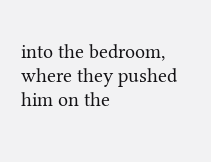into the bedroom, where they pushed him on the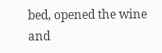bed, opened the wine and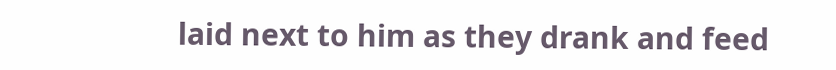laid next to him as they drank and feed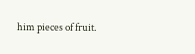him pieces of fruit.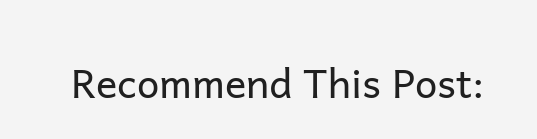Recommend This Post: